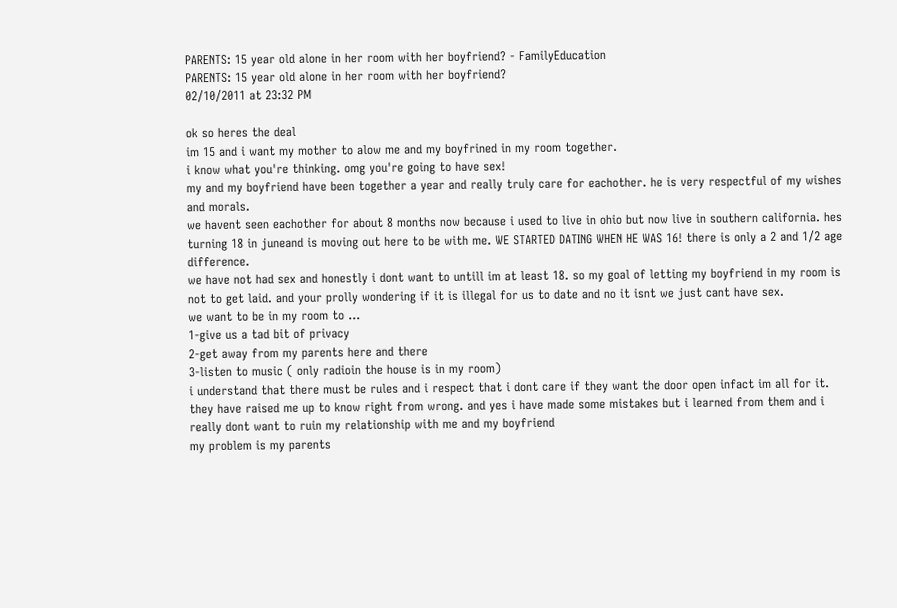PARENTS: 15 year old alone in her room with her boyfriend? - FamilyEducation
PARENTS: 15 year old alone in her room with her boyfriend?
02/10/2011 at 23:32 PM

ok so heres the deal
im 15 and i want my mother to alow me and my boyfrined in my room together.
i know what you're thinking. omg you're going to have sex!
my and my boyfriend have been together a year and really truly care for eachother. he is very respectful of my wishes and morals.
we havent seen eachother for about 8 months now because i used to live in ohio but now live in southern california. hes turning 18 in juneand is moving out here to be with me. WE STARTED DATING WHEN HE WAS 16! there is only a 2 and 1/2 age difference.
we have not had sex and honestly i dont want to untill im at least 18. so my goal of letting my boyfriend in my room is not to get laid. and your prolly wondering if it is illegal for us to date and no it isnt we just cant have sex.
we want to be in my room to ...
1-give us a tad bit of privacy
2-get away from my parents here and there
3-listen to music ( only radioin the house is in my room)
i understand that there must be rules and i respect that i dont care if they want the door open infact im all for it. they have raised me up to know right from wrong. and yes i have made some mistakes but i learned from them and i really dont want to ruin my relationship with me and my boyfriend
my problem is my parents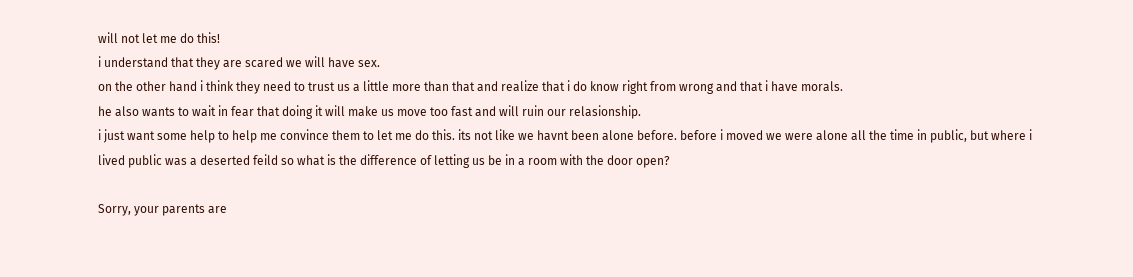will not let me do this!
i understand that they are scared we will have sex.
on the other hand i think they need to trust us a little more than that and realize that i do know right from wrong and that i have morals.
he also wants to wait in fear that doing it will make us move too fast and will ruin our relasionship.
i just want some help to help me convince them to let me do this. its not like we havnt been alone before. before i moved we were alone all the time in public, but where i lived public was a deserted feild so what is the difference of letting us be in a room with the door open?

Sorry, your parents are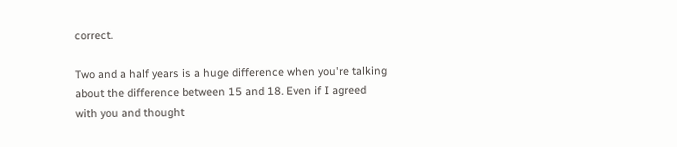correct.

Two and a half years is a huge difference when you're talking about the difference between 15 and 18. Even if I agreed with you and thought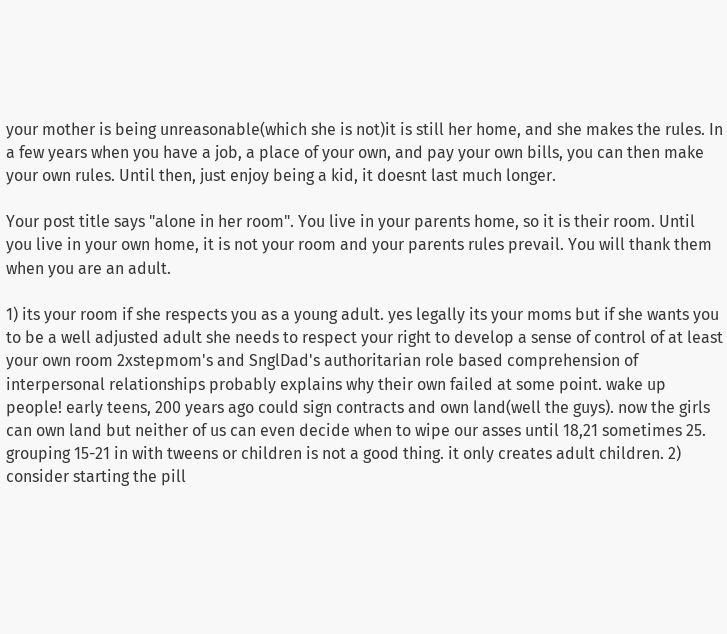your mother is being unreasonable(which she is not)it is still her home, and she makes the rules. In a few years when you have a job, a place of your own, and pay your own bills, you can then make your own rules. Until then, just enjoy being a kid, it doesnt last much longer.

Your post title says "alone in her room". You live in your parents home, so it is their room. Until you live in your own home, it is not your room and your parents rules prevail. You will thank them when you are an adult.

1) its your room if she respects you as a young adult. yes legally its your moms but if she wants you to be a well adjusted adult she needs to respect your right to develop a sense of control of at least your own room 2xstepmom's and SnglDad's authoritarian role based comprehension of interpersonal relationships probably explains why their own failed at some point. wake up people! early teens, 200 years ago could sign contracts and own land(well the guys). now the girls can own land but neither of us can even decide when to wipe our asses until 18,21 sometimes 25. grouping 15-21 in with tweens or children is not a good thing. it only creates adult children. 2) consider starting the pill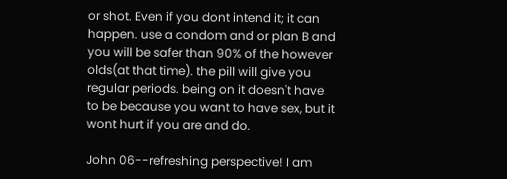or shot. Even if you dont intend it; it can happen. use a condom and or plan B and you will be safer than 90% of the however olds(at that time). the pill will give you regular periods. being on it doesn't have to be because you want to have sex, but it wont hurt if you are and do.

John 06--refreshing perspective! I am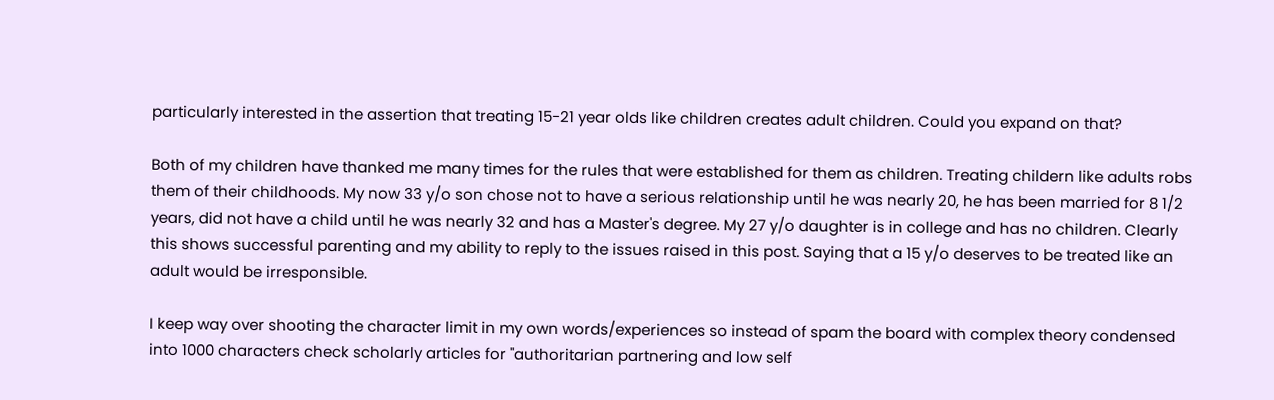particularly interested in the assertion that treating 15-21 year olds like children creates adult children. Could you expand on that?

Both of my children have thanked me many times for the rules that were established for them as children. Treating childern like adults robs them of their childhoods. My now 33 y/o son chose not to have a serious relationship until he was nearly 20, he has been married for 8 1/2 years, did not have a child until he was nearly 32 and has a Master's degree. My 27 y/o daughter is in college and has no children. Clearly this shows successful parenting and my ability to reply to the issues raised in this post. Saying that a 15 y/o deserves to be treated like an adult would be irresponsible.

I keep way over shooting the character limit in my own words/experiences so instead of spam the board with complex theory condensed into 1000 characters check scholarly articles for "authoritarian partnering and low self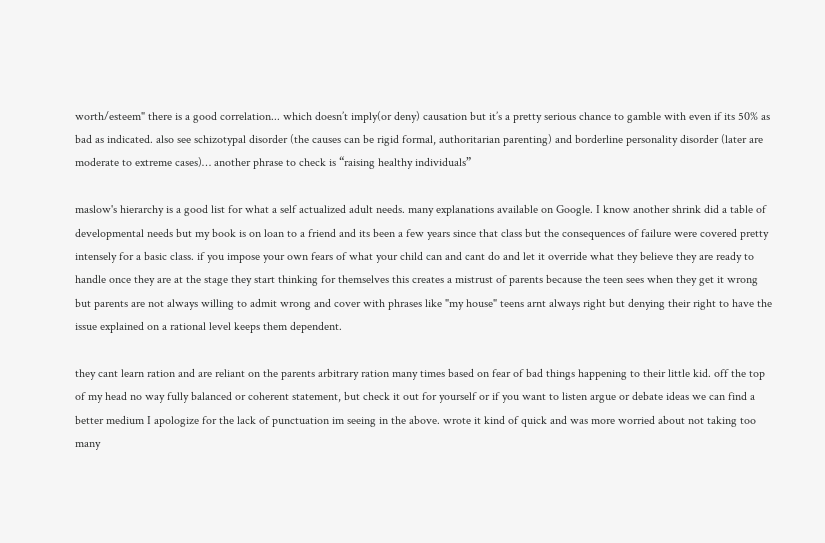worth/esteem" there is a good correlation... which doesn’t imply(or deny) causation but it’s a pretty serious chance to gamble with even if its 50% as bad as indicated. also see schizotypal disorder (the causes can be rigid formal, authoritarian parenting) and borderline personality disorder (later are moderate to extreme cases)… another phrase to check is “raising healthy individuals”

maslow's hierarchy is a good list for what a self actualized adult needs. many explanations available on Google. I know another shrink did a table of developmental needs but my book is on loan to a friend and its been a few years since that class but the consequences of failure were covered pretty intensely for a basic class. if you impose your own fears of what your child can and cant do and let it override what they believe they are ready to handle once they are at the stage they start thinking for themselves this creates a mistrust of parents because the teen sees when they get it wrong but parents are not always willing to admit wrong and cover with phrases like "my house" teens arnt always right but denying their right to have the issue explained on a rational level keeps them dependent.

they cant learn ration and are reliant on the parents arbitrary ration many times based on fear of bad things happening to their little kid. off the top of my head no way fully balanced or coherent statement, but check it out for yourself or if you want to listen argue or debate ideas we can find a better medium I apologize for the lack of punctuation im seeing in the above. wrote it kind of quick and was more worried about not taking too many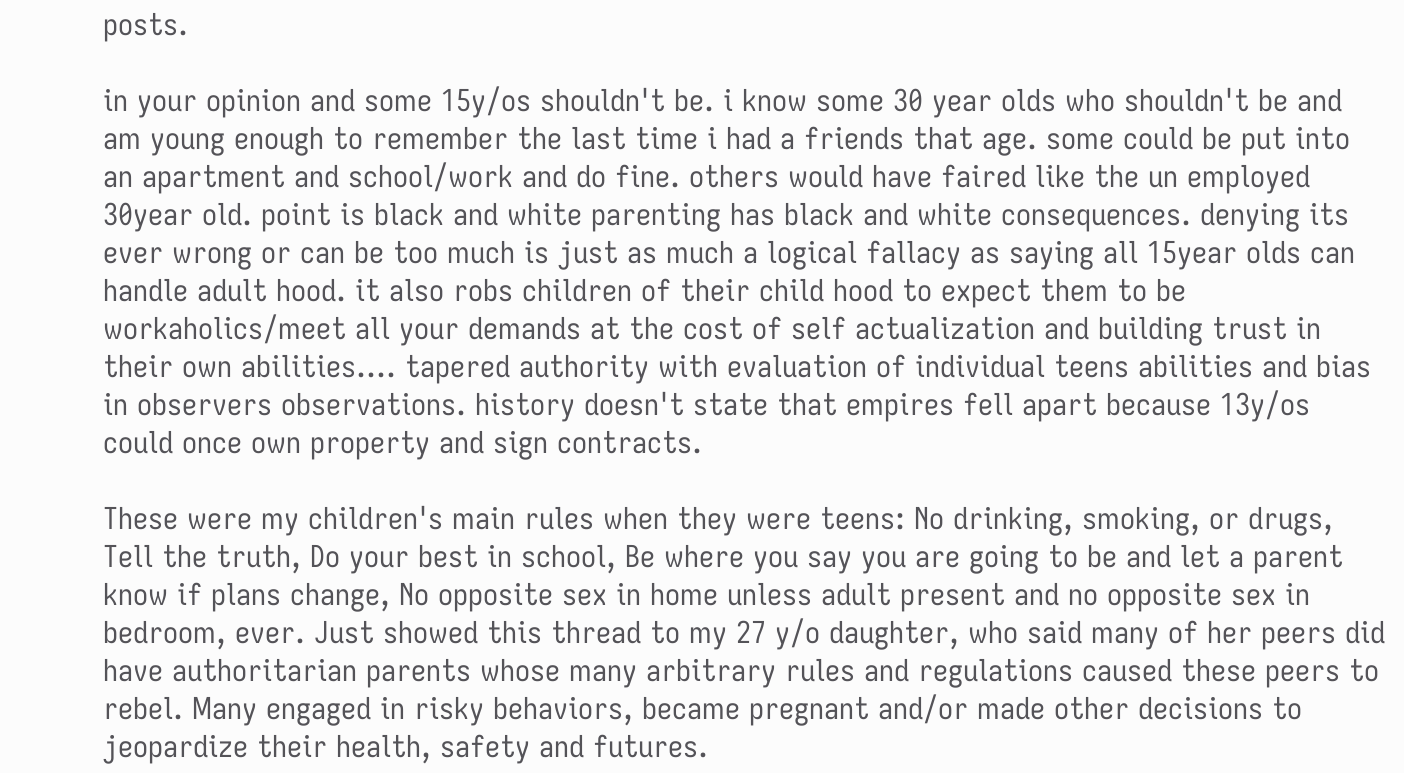posts.

in your opinion and some 15y/os shouldn't be. i know some 30 year olds who shouldn't be and am young enough to remember the last time i had a friends that age. some could be put into an apartment and school/work and do fine. others would have faired like the un employed 30year old. point is black and white parenting has black and white consequences. denying its ever wrong or can be too much is just as much a logical fallacy as saying all 15year olds can handle adult hood. it also robs children of their child hood to expect them to be workaholics/meet all your demands at the cost of self actualization and building trust in their own abilities.... tapered authority with evaluation of individual teens abilities and bias in observers observations. history doesn't state that empires fell apart because 13y/os could once own property and sign contracts.

These were my children's main rules when they were teens: No drinking, smoking, or drugs, Tell the truth, Do your best in school, Be where you say you are going to be and let a parent know if plans change, No opposite sex in home unless adult present and no opposite sex in bedroom, ever. Just showed this thread to my 27 y/o daughter, who said many of her peers did have authoritarian parents whose many arbitrary rules and regulations caused these peers to rebel. Many engaged in risky behaviors, became pregnant and/or made other decisions to jeopardize their health, safety and futures.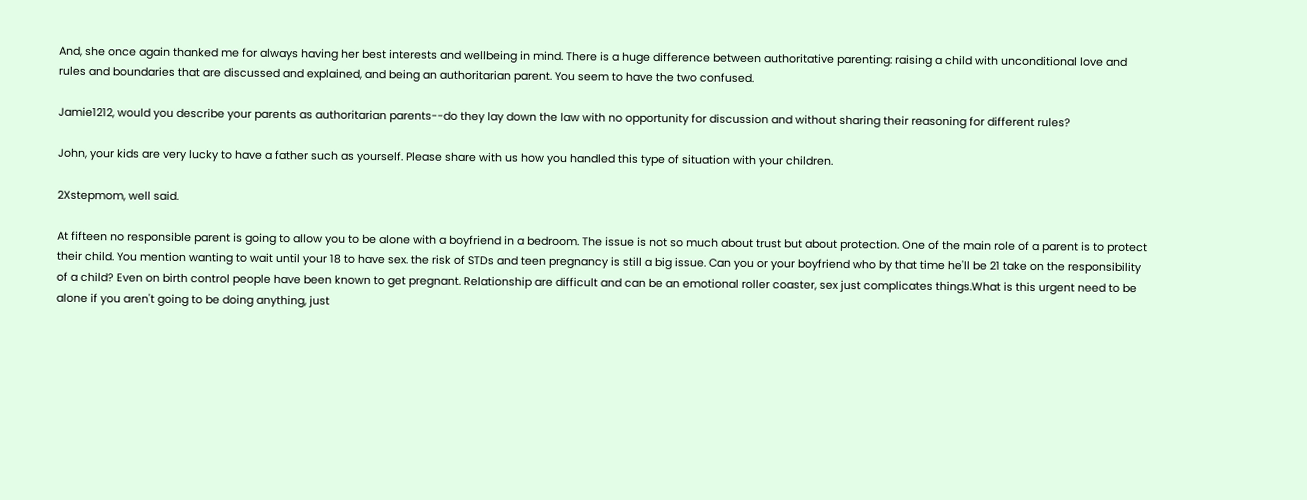And, she once again thanked me for always having her best interests and wellbeing in mind. There is a huge difference between authoritative parenting: raising a child with unconditional love and rules and boundaries that are discussed and explained, and being an authoritarian parent. You seem to have the two confused.

Jamie1212, would you describe your parents as authoritarian parents--do they lay down the law with no opportunity for discussion and without sharing their reasoning for different rules?

John, your kids are very lucky to have a father such as yourself. Please share with us how you handled this type of situation with your children.

2Xstepmom, well said.

At fifteen no responsible parent is going to allow you to be alone with a boyfriend in a bedroom. The issue is not so much about trust but about protection. One of the main role of a parent is to protect their child. You mention wanting to wait until your 18 to have sex. the risk of STDs and teen pregnancy is still a big issue. Can you or your boyfriend who by that time he'll be 21 take on the responsibility of a child? Even on birth control people have been known to get pregnant. Relationship are difficult and can be an emotional roller coaster, sex just complicates things.What is this urgent need to be alone if you aren't going to be doing anything, just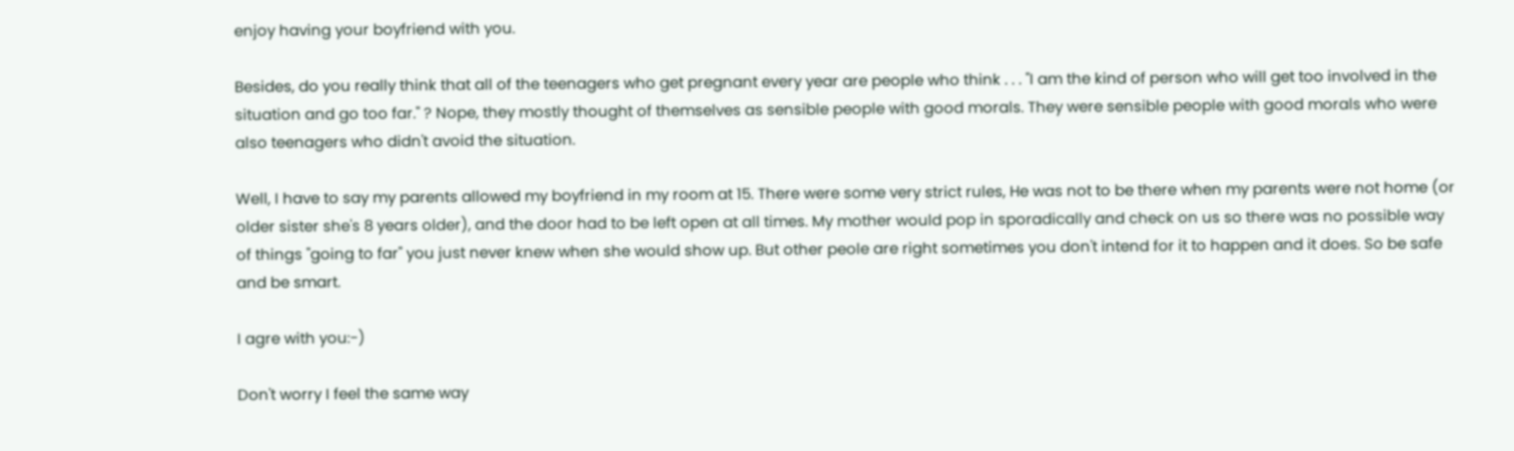enjoy having your boyfriend with you.

Besides, do you really think that all of the teenagers who get pregnant every year are people who think . . . "I am the kind of person who will get too involved in the situation and go too far." ? Nope, they mostly thought of themselves as sensible people with good morals. They were sensible people with good morals who were also teenagers who didn't avoid the situation.

Well, I have to say my parents allowed my boyfriend in my room at 15. There were some very strict rules, He was not to be there when my parents were not home (or older sister she's 8 years older), and the door had to be left open at all times. My mother would pop in sporadically and check on us so there was no possible way of things "going to far" you just never knew when she would show up. But other peole are right sometimes you don't intend for it to happen and it does. So be safe and be smart.

I agre with you:-)

Don't worry I feel the same way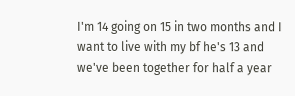I'm 14 going on 15 in two months and I want to live with my bf he's 13 and we've been together for half a year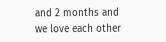and 2 months and we love each other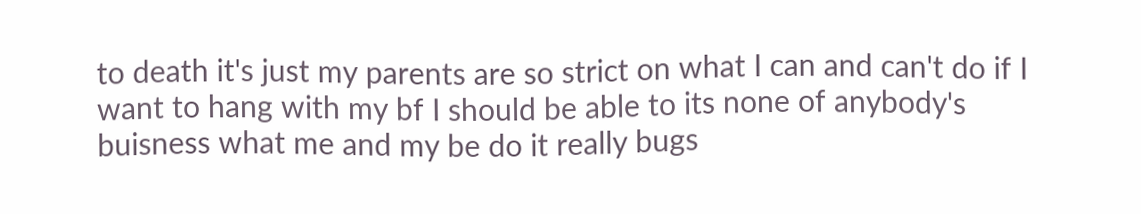to death it's just my parents are so strict on what I can and can't do if I want to hang with my bf I should be able to its none of anybody's buisness what me and my be do it really bugs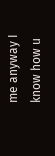me anyway I know how u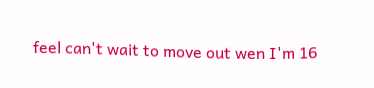feel can't wait to move out wen I'm 16